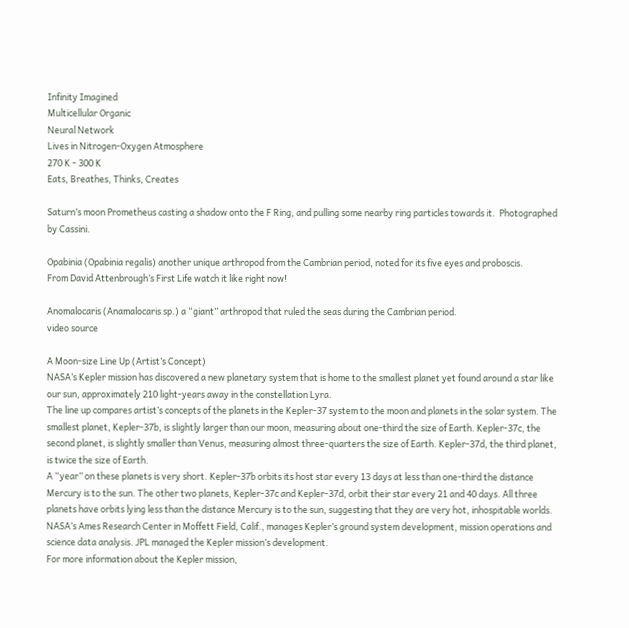Infinity Imagined
Multicellular Organic
Neural Network
Lives in Nitrogen-Oxygen Atmosphere
270 K - 300 K
Eats, Breathes, Thinks, Creates

Saturn’s moon Prometheus casting a shadow onto the F Ring, and pulling some nearby ring particles towards it.  Photographed by Cassini.

Opabinia (Opabinia regalis) another unique arthropod from the Cambrian period, noted for its five eyes and proboscis.
From David Attenbrough’s First Life watch it like right now!

Anomalocaris (Anamalocaris sp.) a “giant” arthropod that ruled the seas during the Cambrian period.
video source

A Moon-size Line Up (Artist’s Concept)
NASA’s Kepler mission has discovered a new planetary system that is home to the smallest planet yet found around a star like our sun, approximately 210 light-years away in the constellation Lyra.
The line up compares artist’s concepts of the planets in the Kepler-37 system to the moon and planets in the solar system. The smallest planet, Kepler-37b, is slightly larger than our moon, measuring about one-third the size of Earth. Kepler-37c, the second planet, is slightly smaller than Venus, measuring almost three-quarters the size of Earth. Kepler-37d, the third planet, is twice the size of Earth.
A “year” on these planets is very short. Kepler-37b orbits its host star every 13 days at less than one-third the distance Mercury is to the sun. The other two planets, Kepler-37c and Kepler-37d, orbit their star every 21 and 40 days. All three planets have orbits lying less than the distance Mercury is to the sun, suggesting that they are very hot, inhospitable worlds.
NASA’s Ames Research Center in Moffett Field, Calif., manages Kepler’s ground system development, mission operations and science data analysis. JPL managed the Kepler mission’s development.
For more information about the Kepler mission,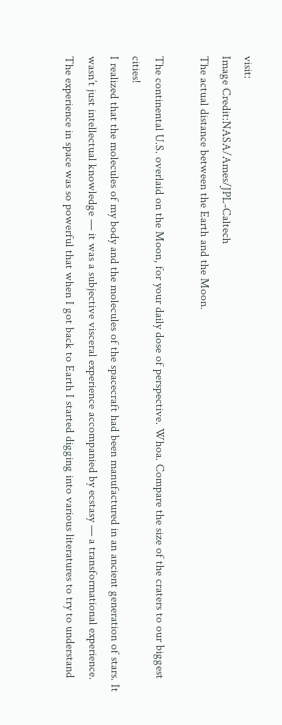visit:
Image Credit:NASA/Ames/JPL-Caltech
The actual distance between the Earth and the Moon.

The continental U.S. overlaid on the Moon, for your daily dose of perspective. Whoa. Compare the size of the craters to our biggest cities!
I realized that the molecules of my body and the molecules of the spacecraft had been manufactured in an ancient generation of stars. It wasn’t just intellectual knowledge — it was a subjective visceral experience accompanied by ecstasy — a transformational experience.
The experience in space was so powerful that when I got back to Earth I started digging into various literatures to try to understand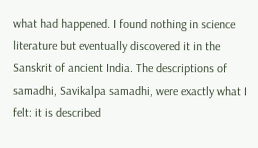what had happened. I found nothing in science literature but eventually discovered it in the Sanskrit of ancient India. The descriptions of samadhi, Savikalpa samadhi, were exactly what I felt: it is described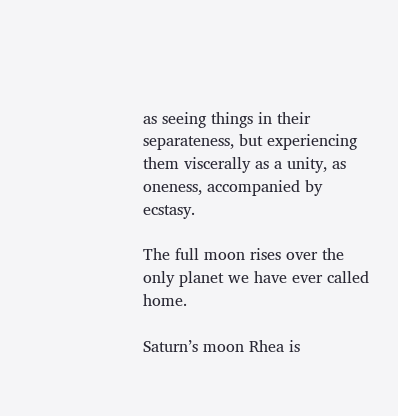as seeing things in their separateness, but experiencing them viscerally as a unity, as oneness, accompanied by ecstasy.

The full moon rises over the only planet we have ever called home.

Saturn’s moon Rhea is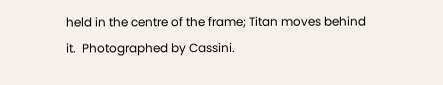held in the centre of the frame; Titan moves behind it.  Photographed by Cassini.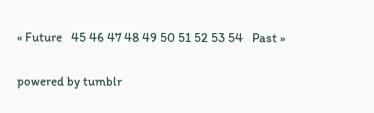« Future   45 46 47 48 49 50 51 52 53 54   Past »

powered by tumblr